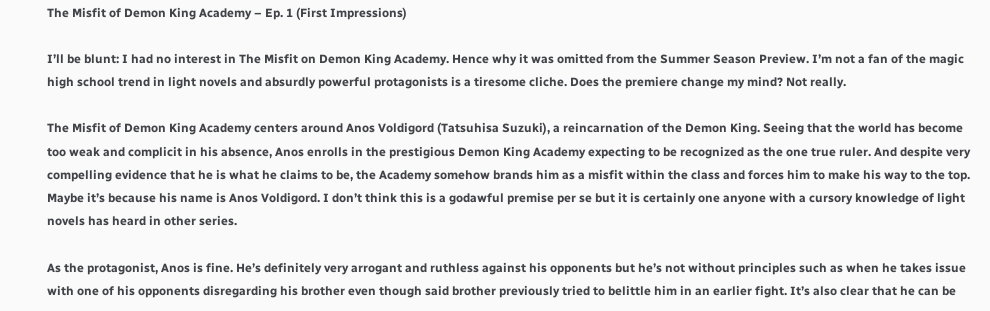The Misfit of Demon King Academy – Ep. 1 (First Impressions)

I’ll be blunt: I had no interest in The Misfit on Demon King Academy. Hence why it was omitted from the Summer Season Preview. I’m not a fan of the magic high school trend in light novels and absurdly powerful protagonists is a tiresome cliche. Does the premiere change my mind? Not really.

The Misfit of Demon King Academy centers around Anos Voldigord (Tatsuhisa Suzuki), a reincarnation of the Demon King. Seeing that the world has become too weak and complicit in his absence, Anos enrolls in the prestigious Demon King Academy expecting to be recognized as the one true ruler. And despite very compelling evidence that he is what he claims to be, the Academy somehow brands him as a misfit within the class and forces him to make his way to the top. Maybe it’s because his name is Anos Voldigord. I don’t think this is a godawful premise per se but it is certainly one anyone with a cursory knowledge of light novels has heard in other series.

As the protagonist, Anos is fine. He’s definitely very arrogant and ruthless against his opponents but he’s not without principles such as when he takes issue with one of his opponents disregarding his brother even though said brother previously tried to belittle him in an earlier fight. It’s also clear that he can be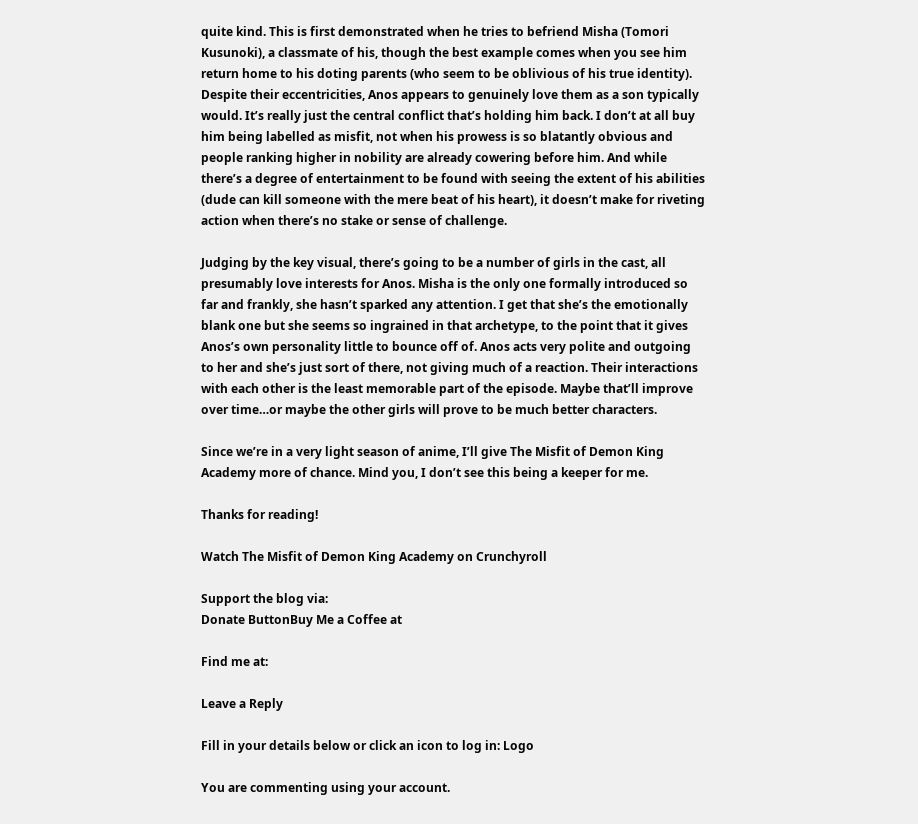quite kind. This is first demonstrated when he tries to befriend Misha (Tomori Kusunoki), a classmate of his, though the best example comes when you see him return home to his doting parents (who seem to be oblivious of his true identity). Despite their eccentricities, Anos appears to genuinely love them as a son typically would. It’s really just the central conflict that’s holding him back. I don’t at all buy him being labelled as misfit, not when his prowess is so blatantly obvious and people ranking higher in nobility are already cowering before him. And while there’s a degree of entertainment to be found with seeing the extent of his abilities (dude can kill someone with the mere beat of his heart), it doesn’t make for riveting action when there’s no stake or sense of challenge.

Judging by the key visual, there’s going to be a number of girls in the cast, all presumably love interests for Anos. Misha is the only one formally introduced so far and frankly, she hasn’t sparked any attention. I get that she’s the emotionally blank one but she seems so ingrained in that archetype, to the point that it gives Anos’s own personality little to bounce off of. Anos acts very polite and outgoing to her and she’s just sort of there, not giving much of a reaction. Their interactions with each other is the least memorable part of the episode. Maybe that’ll improve over time…or maybe the other girls will prove to be much better characters.

Since we’re in a very light season of anime, I’ll give The Misfit of Demon King Academy more of chance. Mind you, I don’t see this being a keeper for me.

Thanks for reading!

Watch The Misfit of Demon King Academy on Crunchyroll

Support the blog via:
Donate ButtonBuy Me a Coffee at

Find me at:

Leave a Reply

Fill in your details below or click an icon to log in: Logo

You are commenting using your account.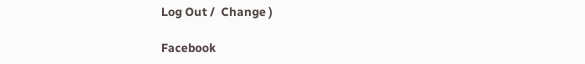Log Out /  Change )

Facebook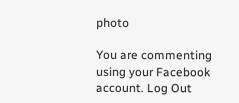photo

You are commenting using your Facebook account. Log Out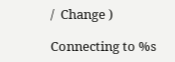/  Change )

Connecting to %s